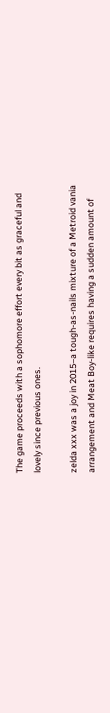The game proceeds with a sophomore effort every bit as graceful and lovely since previous ones.

zelda xxx was a joy in 2015–a tough-as-nails mixture of a Metroid vania arrangement and Meat Boy-like requires having a sudden amount of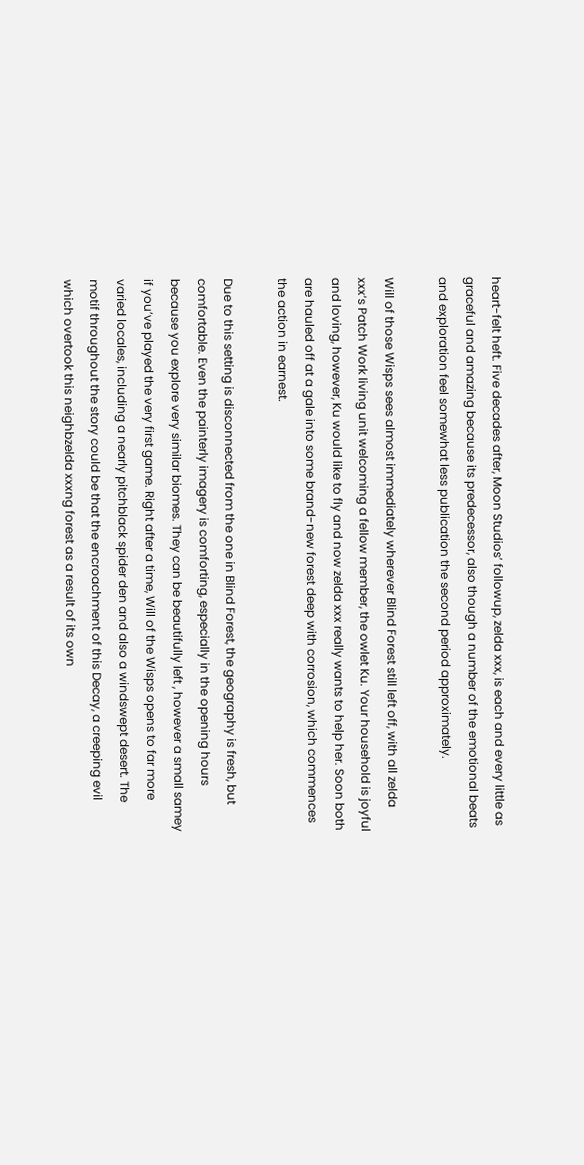heart-felt heft. Five decades after, Moon Studios’ followup, zelda xxx, is each and every little as graceful and amazing because its predecessor, also though a number of the emotional beats and exploration feel somewhat less publication the second period approximately.

Will of those Wisps sees almost immediately wherever Blind Forest still left off, with all zelda xxx‘s Patch Work living unit welcoming a fellow member, the owlet Ku. Your household is joyful and loving, however, Ku would like to fly and now zelda xxx really wants to help her. Soon both are hauled off at a gale into some brand-new forest deep with corrosion, which commences the action in earnest.

Due to this setting is disconnected from the one in Blind Forest, the geography is fresh, but comfortable. Even the painterly imagery is comforting, especially in the opening hours because you explore very similar biomes. They can be beautifully left , however a small samey if you’ve played the very first game. Right after a time, Will of the Wisps opens to far more varied locales, including a nearly pitchblack spider den and also a windswept desert. The motif throughout the story could be that the encroachment of this Decay, a creeping evil which overtook this neighbzelda xxxng forest as a result of its own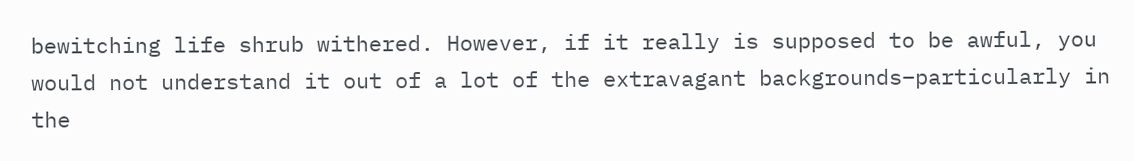bewitching life shrub withered. However, if it really is supposed to be awful, you would not understand it out of a lot of the extravagant backgrounds–particularly in the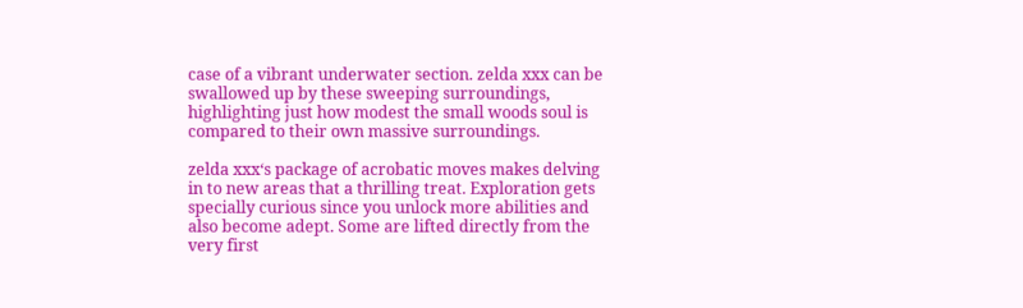case of a vibrant underwater section. zelda xxx can be swallowed up by these sweeping surroundings, highlighting just how modest the small woods soul is compared to their own massive surroundings.

zelda xxx‘s package of acrobatic moves makes delving in to new areas that a thrilling treat. Exploration gets specially curious since you unlock more abilities and also become adept. Some are lifted directly from the very first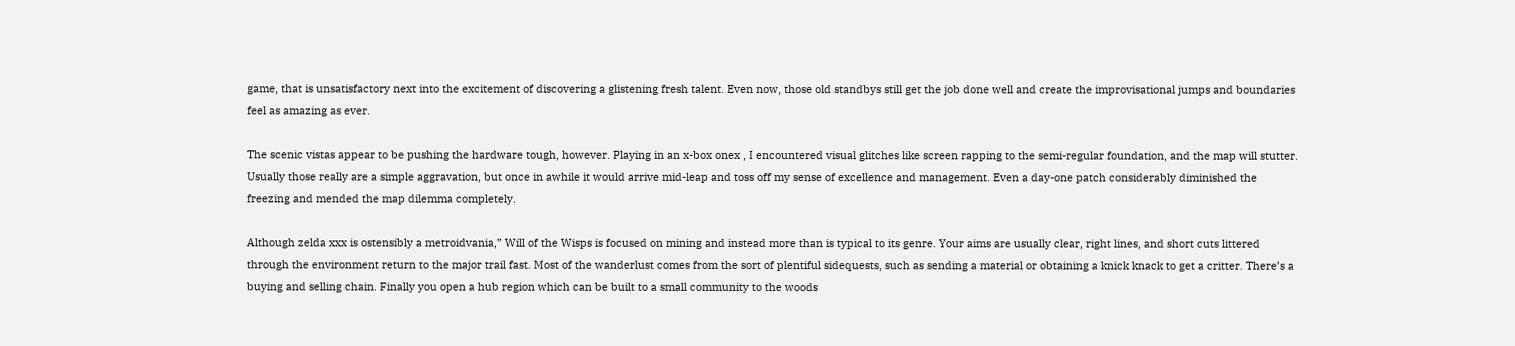game, that is unsatisfactory next into the excitement of discovering a glistening fresh talent. Even now, those old standbys still get the job done well and create the improvisational jumps and boundaries feel as amazing as ever.

The scenic vistas appear to be pushing the hardware tough, however. Playing in an x-box onex , I encountered visual glitches like screen rapping to the semi-regular foundation, and the map will stutter. Usually those really are a simple aggravation, but once in awhile it would arrive mid-leap and toss off my sense of excellence and management. Even a day-one patch considerably diminished the freezing and mended the map dilemma completely.

Although zelda xxx is ostensibly a metroidvania,” Will of the Wisps is focused on mining and instead more than is typical to its genre. Your aims are usually clear, right lines, and short cuts littered through the environment return to the major trail fast. Most of the wanderlust comes from the sort of plentiful sidequests, such as sending a material or obtaining a knick knack to get a critter. There’s a buying and selling chain. Finally you open a hub region which can be built to a small community to the woods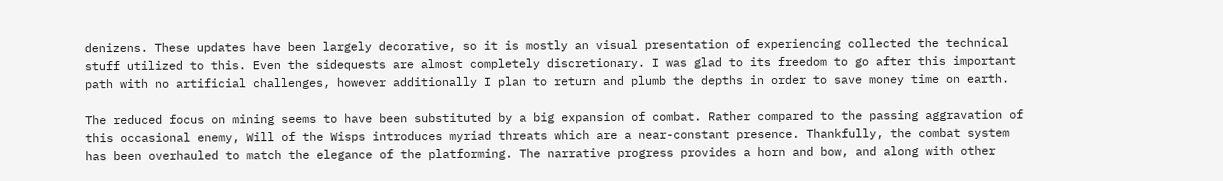denizens. These updates have been largely decorative, so it is mostly an visual presentation of experiencing collected the technical stuff utilized to this. Even the sidequests are almost completely discretionary. I was glad to its freedom to go after this important path with no artificial challenges, however additionally I plan to return and plumb the depths in order to save money time on earth.

The reduced focus on mining seems to have been substituted by a big expansion of combat. Rather compared to the passing aggravation of this occasional enemy, Will of the Wisps introduces myriad threats which are a near-constant presence. Thankfully, the combat system has been overhauled to match the elegance of the platforming. The narrative progress provides a horn and bow, and along with other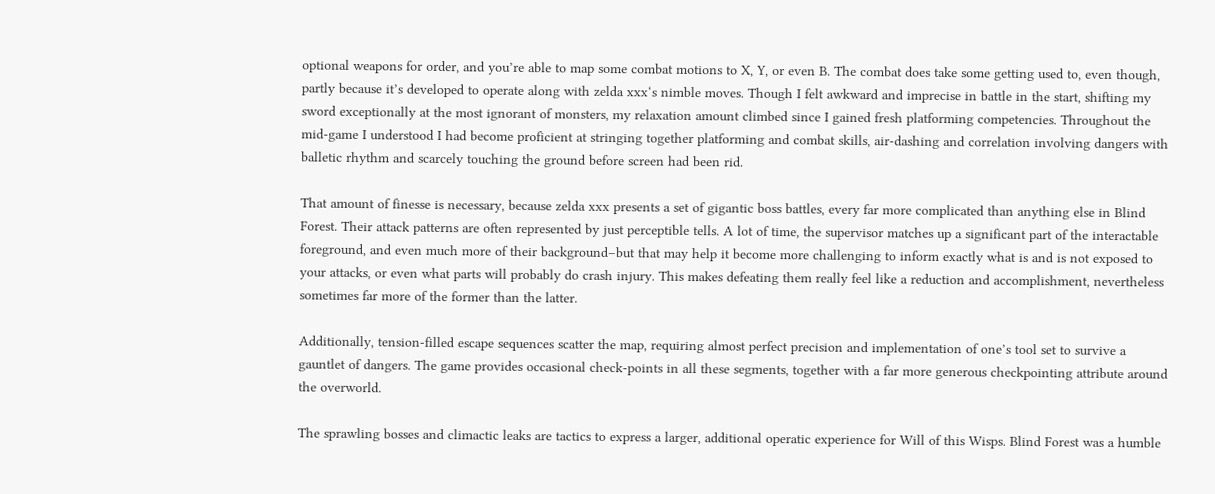optional weapons for order, and you’re able to map some combat motions to X, Y, or even B. The combat does take some getting used to, even though, partly because it’s developed to operate along with zelda xxx‘s nimble moves. Though I felt awkward and imprecise in battle in the start, shifting my sword exceptionally at the most ignorant of monsters, my relaxation amount climbed since I gained fresh platforming competencies. Throughout the mid-game I understood I had become proficient at stringing together platforming and combat skills, air-dashing and correlation involving dangers with balletic rhythm and scarcely touching the ground before screen had been rid.

That amount of finesse is necessary, because zelda xxx presents a set of gigantic boss battles, every far more complicated than anything else in Blind Forest. Their attack patterns are often represented by just perceptible tells. A lot of time, the supervisor matches up a significant part of the interactable foreground, and even much more of their background–but that may help it become more challenging to inform exactly what is and is not exposed to your attacks, or even what parts will probably do crash injury. This makes defeating them really feel like a reduction and accomplishment, nevertheless sometimes far more of the former than the latter.

Additionally, tension-filled escape sequences scatter the map, requiring almost perfect precision and implementation of one’s tool set to survive a gauntlet of dangers. The game provides occasional check-points in all these segments, together with a far more generous checkpointing attribute around the overworld.

The sprawling bosses and climactic leaks are tactics to express a larger, additional operatic experience for Will of this Wisps. Blind Forest was a humble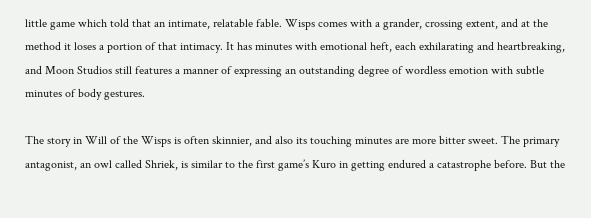little game which told that an intimate, relatable fable. Wisps comes with a grander, crossing extent, and at the method it loses a portion of that intimacy. It has minutes with emotional heft, each exhilarating and heartbreaking, and Moon Studios still features a manner of expressing an outstanding degree of wordless emotion with subtle minutes of body gestures.

The story in Will of the Wisps is often skinnier, and also its touching minutes are more bitter sweet. The primary antagonist, an owl called Shriek, is similar to the first game’s Kuro in getting endured a catastrophe before. But the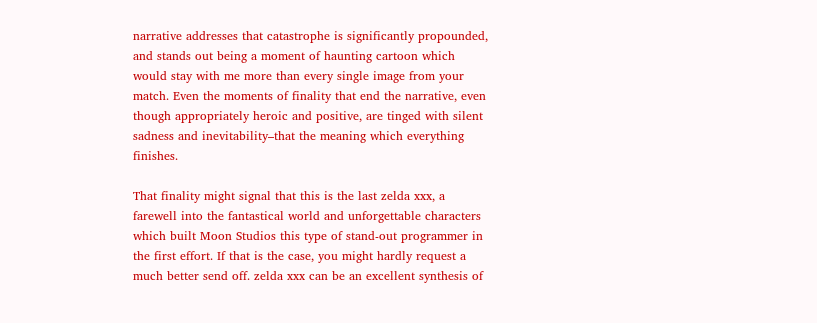narrative addresses that catastrophe is significantly propounded, and stands out being a moment of haunting cartoon which would stay with me more than every single image from your match. Even the moments of finality that end the narrative, even though appropriately heroic and positive, are tinged with silent sadness and inevitability–that the meaning which everything finishes.

That finality might signal that this is the last zelda xxx, a farewell into the fantastical world and unforgettable characters which built Moon Studios this type of stand-out programmer in the first effort. If that is the case, you might hardly request a much better send off. zelda xxx can be an excellent synthesis of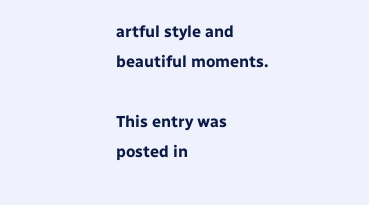artful style and beautiful moments.

This entry was posted in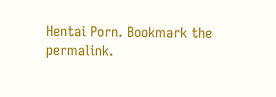Hentai Porn. Bookmark the permalink.